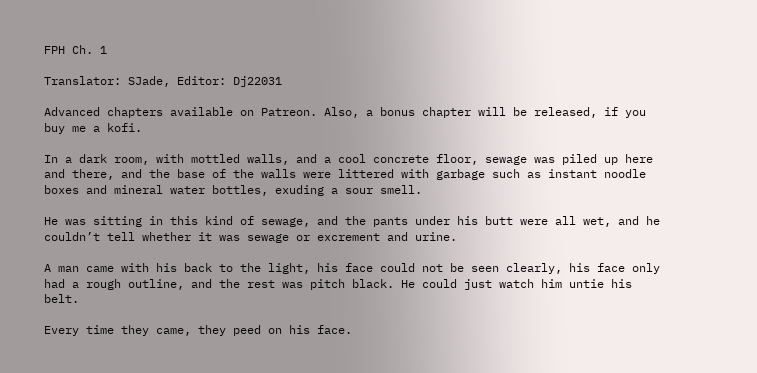FPH Ch. 1

Translator: SJade, Editor: Dj22031

Advanced chapters available on Patreon. Also, a bonus chapter will be released, if you buy me a kofi.

In a dark room, with mottled walls, and a cool concrete floor, sewage was piled up here and there, and the base of the walls were littered with garbage such as instant noodle boxes and mineral water bottles, exuding a sour smell.

He was sitting in this kind of sewage, and the pants under his butt were all wet, and he couldn’t tell whether it was sewage or excrement and urine.

A man came with his back to the light, his face could not be seen clearly, his face only had a rough outline, and the rest was pitch black. He could just watch him untie his belt.

Every time they came, they peed on his face.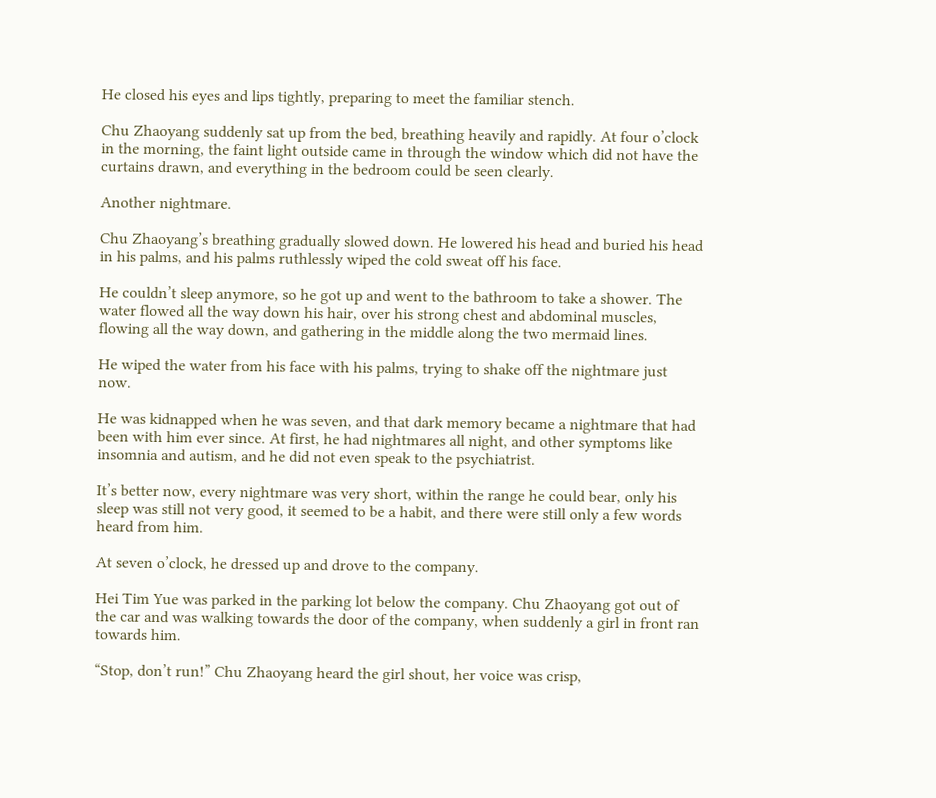He closed his eyes and lips tightly, preparing to meet the familiar stench.

Chu Zhaoyang suddenly sat up from the bed, breathing heavily and rapidly. At four o’clock in the morning, the faint light outside came in through the window which did not have the curtains drawn, and everything in the bedroom could be seen clearly.

Another nightmare.

Chu Zhaoyang’s breathing gradually slowed down. He lowered his head and buried his head in his palms, and his palms ruthlessly wiped the cold sweat off his face.

He couldn’t sleep anymore, so he got up and went to the bathroom to take a shower. The water flowed all the way down his hair, over his strong chest and abdominal muscles, flowing all the way down, and gathering in the middle along the two mermaid lines.

He wiped the water from his face with his palms, trying to shake off the nightmare just now.

He was kidnapped when he was seven, and that dark memory became a nightmare that had been with him ever since. At first, he had nightmares all night, and other symptoms like insomnia and autism, and he did not even speak to the psychiatrist.

It’s better now, every nightmare was very short, within the range he could bear, only his sleep was still not very good, it seemed to be a habit, and there were still only a few words heard from him.

At seven o’clock, he dressed up and drove to the company.

Hei Tim Yue was parked in the parking lot below the company. Chu Zhaoyang got out of the car and was walking towards the door of the company, when suddenly a girl in front ran towards him.

“Stop, don’t run!” Chu Zhaoyang heard the girl shout, her voice was crisp,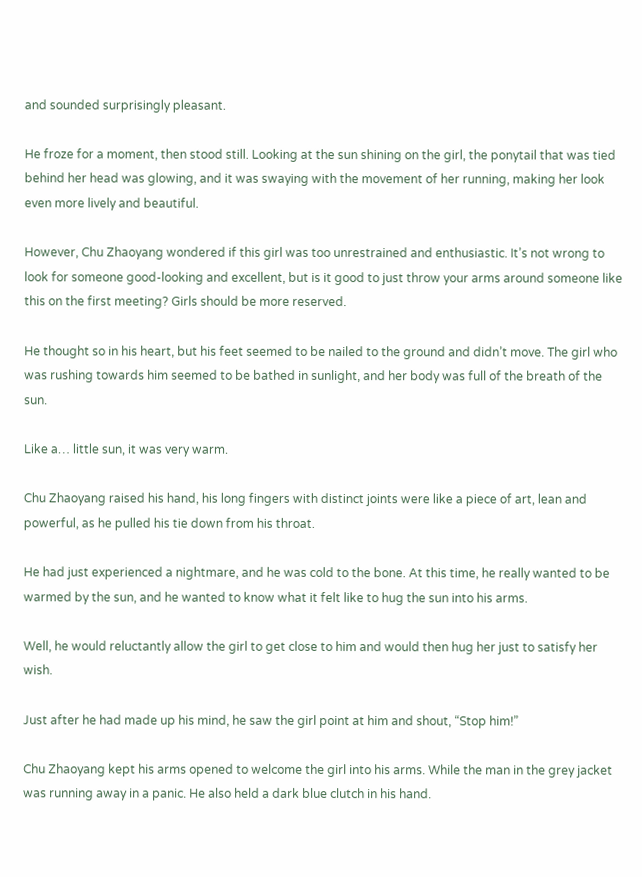and sounded surprisingly pleasant.

He froze for a moment, then stood still. Looking at the sun shining on the girl, the ponytail that was tied behind her head was glowing, and it was swaying with the movement of her running, making her look even more lively and beautiful.

However, Chu Zhaoyang wondered if this girl was too unrestrained and enthusiastic. It’s not wrong to look for someone good-looking and excellent, but is it good to just throw your arms around someone like this on the first meeting? Girls should be more reserved.

He thought so in his heart, but his feet seemed to be nailed to the ground and didn’t move. The girl who was rushing towards him seemed to be bathed in sunlight, and her body was full of the breath of the sun.

Like a… little sun, it was very warm.

Chu Zhaoyang raised his hand, his long fingers with distinct joints were like a piece of art, lean and powerful, as he pulled his tie down from his throat.

He had just experienced a nightmare, and he was cold to the bone. At this time, he really wanted to be warmed by the sun, and he wanted to know what it felt like to hug the sun into his arms.

Well, he would reluctantly allow the girl to get close to him and would then hug her just to satisfy her wish.

Just after he had made up his mind, he saw the girl point at him and shout, “Stop him!”

Chu Zhaoyang kept his arms opened to welcome the girl into his arms. While the man in the grey jacket was running away in a panic. He also held a dark blue clutch in his hand.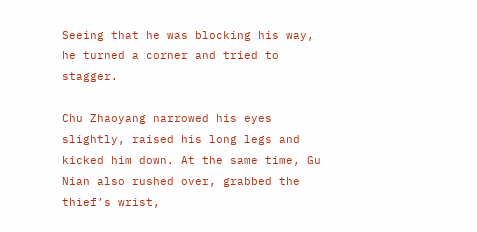Seeing that he was blocking his way, he turned a corner and tried to stagger.

Chu Zhaoyang narrowed his eyes slightly, raised his long legs and kicked him down. At the same time, Gu Nian also rushed over, grabbed the thief’s wrist,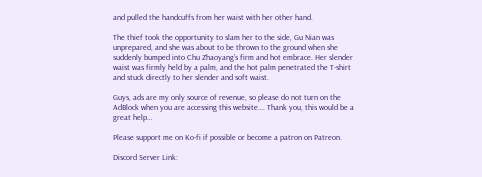and pulled the handcuffs from her waist with her other hand.

The thief took the opportunity to slam her to the side, Gu Nian was unprepared, and she was about to be thrown to the ground when she suddenly bumped into Chu Zhaoyang’s firm and hot embrace. Her slender waist was firmly held by a palm, and the hot palm penetrated the T-shirt and stuck directly to her slender and soft waist.

Guys, ads are my only source of revenue, so please do not turn on the AdBlock when you are accessing this website…. Thank you, this would be a great help…

Please support me on Ko-fi if possible or become a patron on Patreon.

Discord Server Link: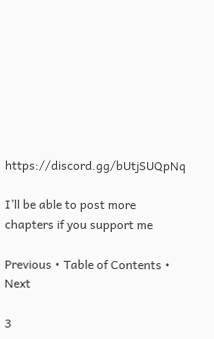https://discord.gg/bUtjSUQpNq

I’ll be able to post more chapters if you support me

Previous • Table of Contents • Next

3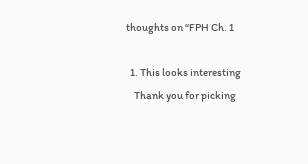thoughts on “FPH Ch. 1

  1. This looks interesting
    Thank you for picking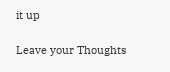it up

Leave your Thoughts